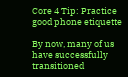Core 4 Tip: Practice good phone etiquette

By now, many of us have successfully transitioned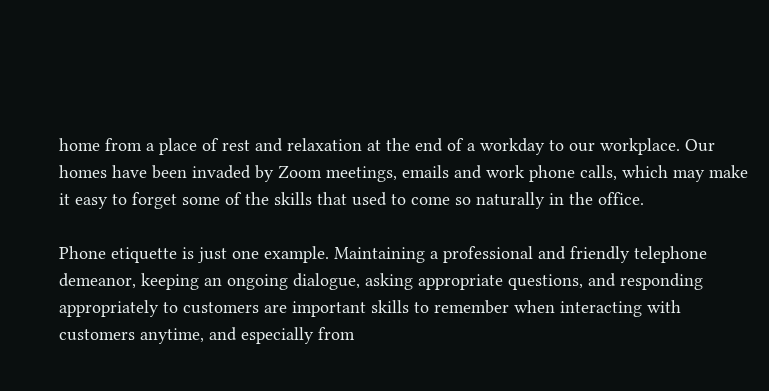home from a place of rest and relaxation at the end of a workday to our workplace. Our homes have been invaded by Zoom meetings, emails and work phone calls, which may make it easy to forget some of the skills that used to come so naturally in the office.

Phone etiquette is just one example. Maintaining a professional and friendly telephone demeanor, keeping an ongoing dialogue, asking appropriate questions, and responding appropriately to customers are important skills to remember when interacting with customers anytime, and especially from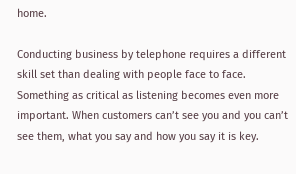home.

Conducting business by telephone requires a different skill set than dealing with people face to face. Something as critical as listening becomes even more important. When customers can’t see you and you can’t see them, what you say and how you say it is key.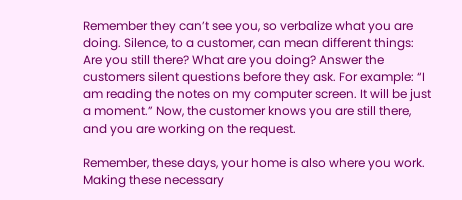Remember they can’t see you, so verbalize what you are doing. Silence, to a customer, can mean different things: Are you still there? What are you doing? Answer the customers silent questions before they ask. For example: “I am reading the notes on my computer screen. It will be just a moment.” Now, the customer knows you are still there, and you are working on the request.

Remember, these days, your home is also where you work. Making these necessary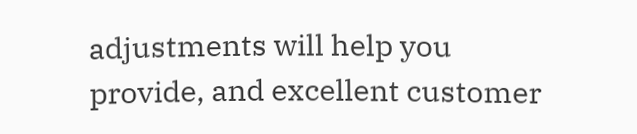adjustments will help you provide, and excellent customer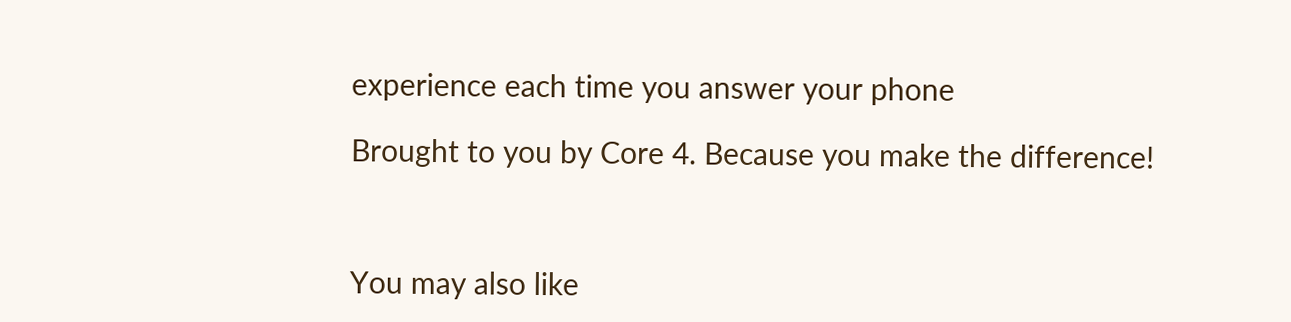experience each time you answer your phone

Brought to you by Core 4. Because you make the difference!



You may also like